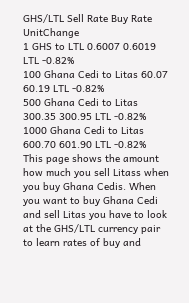GHS/LTL Sell Rate Buy Rate UnitChange
1 GHS to LTL 0.6007 0.6019 LTL -0.82%
100 Ghana Cedi to Litas 60.07 60.19 LTL -0.82%
500 Ghana Cedi to Litas 300.35 300.95 LTL -0.82%
1000 Ghana Cedi to Litas 600.70 601.90 LTL -0.82%
This page shows the amount how much you sell Litass when you buy Ghana Cedis. When you want to buy Ghana Cedi and sell Litas you have to look at the GHS/LTL currency pair to learn rates of buy and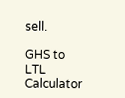sell.

GHS to LTL Calculator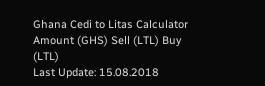Ghana Cedi to Litas Calculator
Amount (GHS) Sell (LTL) Buy (LTL)
Last Update: 15.08.2018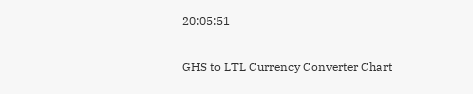20:05:51


GHS to LTL Currency Converter Chart